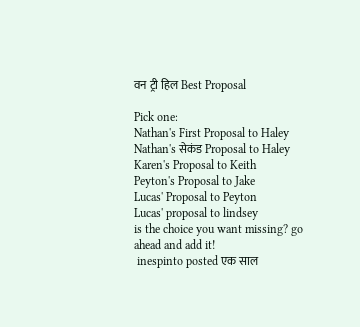वन ट्री हिल Best Proposal

Pick one:
Nathan's First Proposal to Haley
Nathan's सेकंड Proposal to Haley
Karen's Proposal to Keith
Peyton's Proposal to Jake
Lucas' Proposal to Peyton
Lucas' proposal to lindsey
is the choice you want missing? go ahead and add it!
 inespinto posted एक साल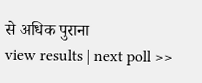से अधिक पुराना
view results | next poll >>